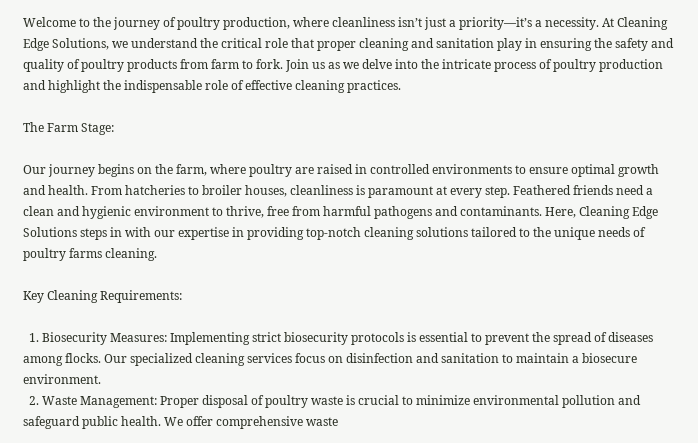Welcome to the journey of poultry production, where cleanliness isn’t just a priority—it’s a necessity. At Cleaning Edge Solutions, we understand the critical role that proper cleaning and sanitation play in ensuring the safety and quality of poultry products from farm to fork. Join us as we delve into the intricate process of poultry production and highlight the indispensable role of effective cleaning practices.

The Farm Stage:

Our journey begins on the farm, where poultry are raised in controlled environments to ensure optimal growth and health. From hatcheries to broiler houses, cleanliness is paramount at every step. Feathered friends need a clean and hygienic environment to thrive, free from harmful pathogens and contaminants. Here, Cleaning Edge Solutions steps in with our expertise in providing top-notch cleaning solutions tailored to the unique needs of poultry farms cleaning.

Key Cleaning Requirements:

  1. Biosecurity Measures: Implementing strict biosecurity protocols is essential to prevent the spread of diseases among flocks. Our specialized cleaning services focus on disinfection and sanitation to maintain a biosecure environment.
  2. Waste Management: Proper disposal of poultry waste is crucial to minimize environmental pollution and safeguard public health. We offer comprehensive waste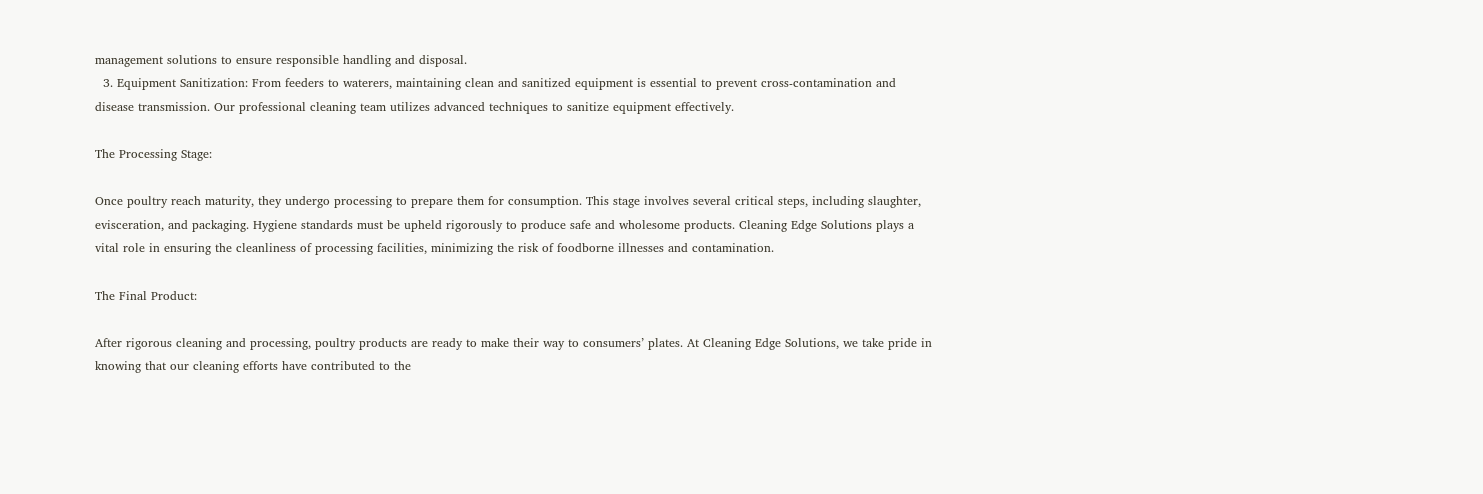management solutions to ensure responsible handling and disposal.
  3. Equipment Sanitization: From feeders to waterers, maintaining clean and sanitized equipment is essential to prevent cross-contamination and disease transmission. Our professional cleaning team utilizes advanced techniques to sanitize equipment effectively.

The Processing Stage:

Once poultry reach maturity, they undergo processing to prepare them for consumption. This stage involves several critical steps, including slaughter, evisceration, and packaging. Hygiene standards must be upheld rigorously to produce safe and wholesome products. Cleaning Edge Solutions plays a vital role in ensuring the cleanliness of processing facilities, minimizing the risk of foodborne illnesses and contamination.

The Final Product:

After rigorous cleaning and processing, poultry products are ready to make their way to consumers’ plates. At Cleaning Edge Solutions, we take pride in knowing that our cleaning efforts have contributed to the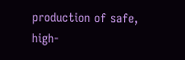production of safe, high-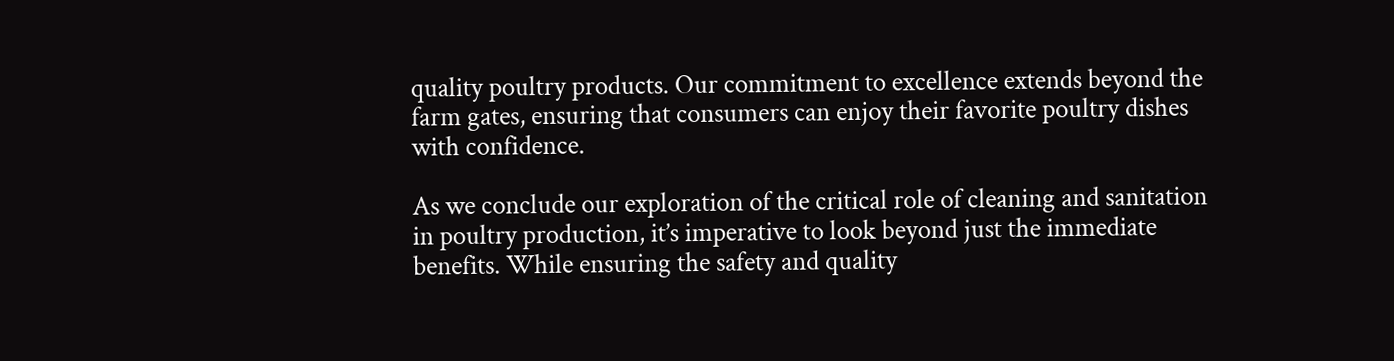quality poultry products. Our commitment to excellence extends beyond the farm gates, ensuring that consumers can enjoy their favorite poultry dishes with confidence.

As we conclude our exploration of the critical role of cleaning and sanitation in poultry production, it’s imperative to look beyond just the immediate benefits. While ensuring the safety and quality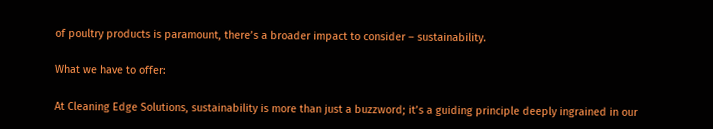of poultry products is paramount, there’s a broader impact to consider – sustainability.

What we have to offer:

At Cleaning Edge Solutions, sustainability is more than just a buzzword; it’s a guiding principle deeply ingrained in our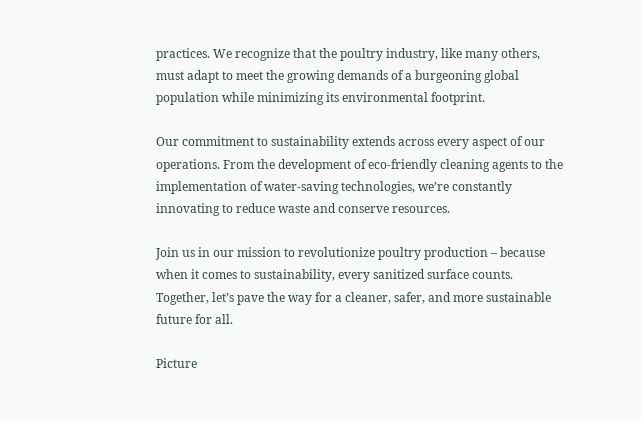practices. We recognize that the poultry industry, like many others, must adapt to meet the growing demands of a burgeoning global population while minimizing its environmental footprint.

Our commitment to sustainability extends across every aspect of our operations. From the development of eco-friendly cleaning agents to the implementation of water-saving technologies, we’re constantly innovating to reduce waste and conserve resources.

Join us in our mission to revolutionize poultry production – because when it comes to sustainability, every sanitized surface counts. Together, let’s pave the way for a cleaner, safer, and more sustainable future for all.

Picture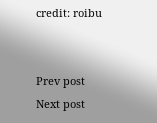credit: roibu


Prev post
Next post